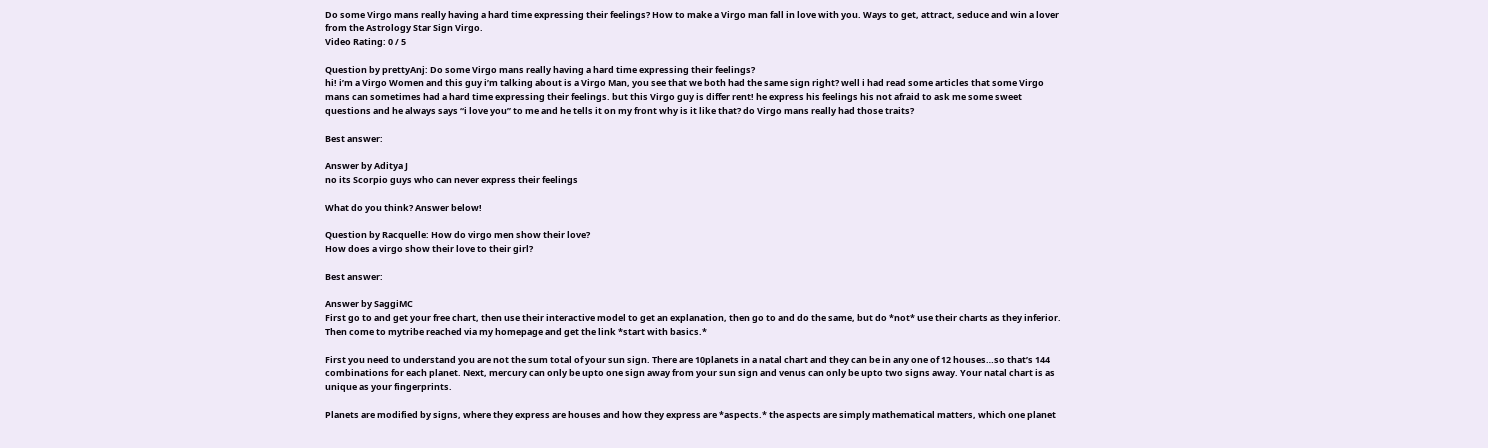Do some Virgo mans really having a hard time expressing their feelings? How to make a Virgo man fall in love with you. Ways to get, attract, seduce and win a lover from the Astrology Star Sign Virgo.
Video Rating: 0 / 5

Question by prettyAnj: Do some Virgo mans really having a hard time expressing their feelings?
hi! i’m a Virgo Women and this guy i’m talking about is a Virgo Man, you see that we both had the same sign right? well i had read some articles that some Virgo mans can sometimes had a hard time expressing their feelings. but this Virgo guy is differ rent! he express his feelings his not afraid to ask me some sweet questions and he always says “i love you” to me and he tells it on my front why is it like that? do Virgo mans really had those traits?

Best answer:

Answer by Aditya J
no its Scorpio guys who can never express their feelings

What do you think? Answer below!

Question by Racquelle: How do virgo men show their love?
How does a virgo show their love to their girl?

Best answer:

Answer by SaggiMC
First go to and get your free chart, then use their interactive model to get an explanation, then go to and do the same, but do *not* use their charts as they inferior. Then come to mytribe reached via my homepage and get the link *start with basics.*

First you need to understand you are not the sum total of your sun sign. There are 10planets in a natal chart and they can be in any one of 12 houses…so that’s 144 combinations for each planet. Next, mercury can only be upto one sign away from your sun sign and venus can only be upto two signs away. Your natal chart is as unique as your fingerprints.

Planets are modified by signs, where they express are houses and how they express are *aspects.* the aspects are simply mathematical matters, which one planet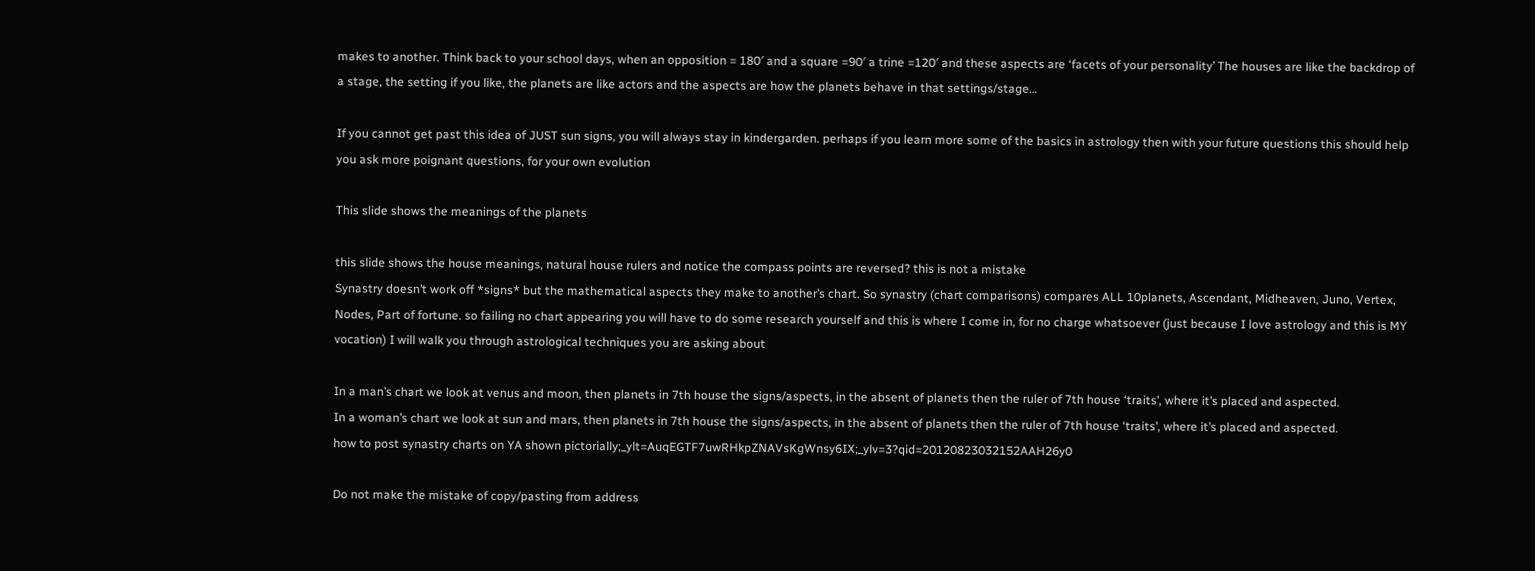makes to another. Think back to your school days, when an opposition = 180′ and a square =90′ a trine =120′ and these aspects are ‘facets of your personality’ The houses are like the backdrop of a stage, the setting if you like, the planets are like actors and the aspects are how the planets behave in that settings/stage…

If you cannot get past this idea of JUST sun signs, you will always stay in kindergarden. perhaps if you learn more some of the basics in astrology then with your future questions this should help you ask more poignant questions, for your own evolution

This slide shows the meanings of the planets

this slide shows the house meanings, natural house rulers and notice the compass points are reversed? this is not a mistake
Synastry doesn’t work off *signs* but the mathematical aspects they make to another’s chart. So synastry (chart comparisons) compares ALL 10planets, Ascendant, Midheaven, Juno, Vertex, Nodes, Part of fortune. so failing no chart appearing you will have to do some research yourself and this is where I come in, for no charge whatsoever (just because I love astrology and this is MY vocation) I will walk you through astrological techniques you are asking about

In a man’s chart we look at venus and moon, then planets in 7th house the signs/aspects, in the absent of planets then the ruler of 7th house ‘traits’, where it’s placed and aspected.
In a woman’s chart we look at sun and mars, then planets in 7th house the signs/aspects, in the absent of planets then the ruler of 7th house ‘traits’, where it’s placed and aspected.
how to post synastry charts on YA shown pictorially;_ylt=AuqEGTF7uwRHkpZNAVsKgWnsy6IX;_ylv=3?qid=20120823032152AAH26y0

Do not make the mistake of copy/pasting from address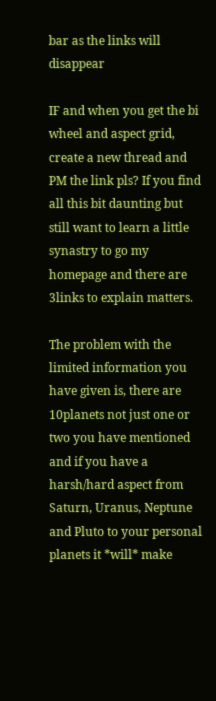bar as the links will disappear

IF and when you get the bi wheel and aspect grid, create a new thread and PM the link pls? If you find all this bit daunting but still want to learn a little synastry to go my homepage and there are 3links to explain matters.

The problem with the limited information you have given is, there are 10planets not just one or two you have mentioned and if you have a harsh/hard aspect from Saturn, Uranus, Neptune and Pluto to your personal planets it *will* make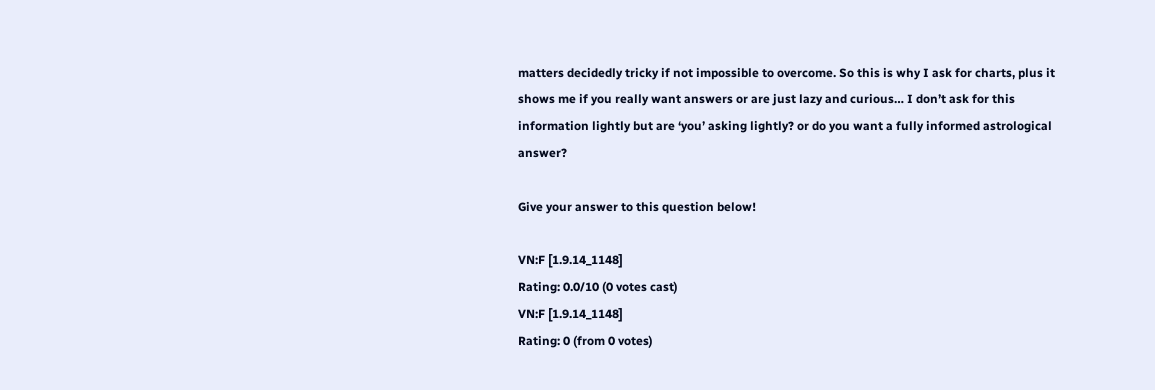matters decidedly tricky if not impossible to overcome. So this is why I ask for charts, plus it shows me if you really want answers or are just lazy and curious… I don’t ask for this information lightly but are ‘you’ asking lightly? or do you want a fully informed astrological answer?

Give your answer to this question below!

VN:F [1.9.14_1148]
Rating: 0.0/10 (0 votes cast)
VN:F [1.9.14_1148]
Rating: 0 (from 0 votes)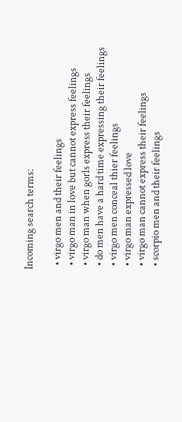Incoming search terms:

  • virgo men and their feelings
  • virgo man in love but cannot express feelings
  • virgo man when gorls express their feelings
  • do men have a hard time expressing their feelings
  • virgo men conceal thier feelings
  • virgo man expressed love
  • virgo man cannot express their feelings
  • scorpio men and their feelings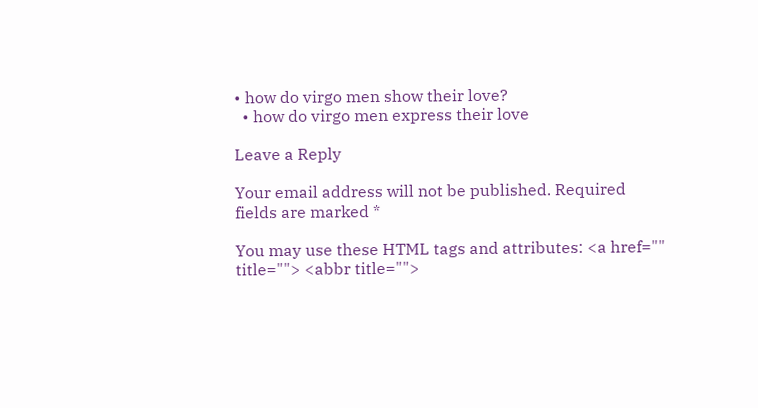• how do virgo men show their love?
  • how do virgo men express their love

Leave a Reply

Your email address will not be published. Required fields are marked *

You may use these HTML tags and attributes: <a href="" title=""> <abbr title="">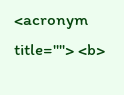<acronym title=""> <b>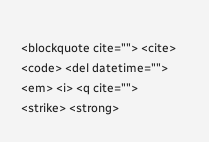<blockquote cite=""> <cite> <code> <del datetime=""> <em> <i> <q cite=""> <strike> <strong>